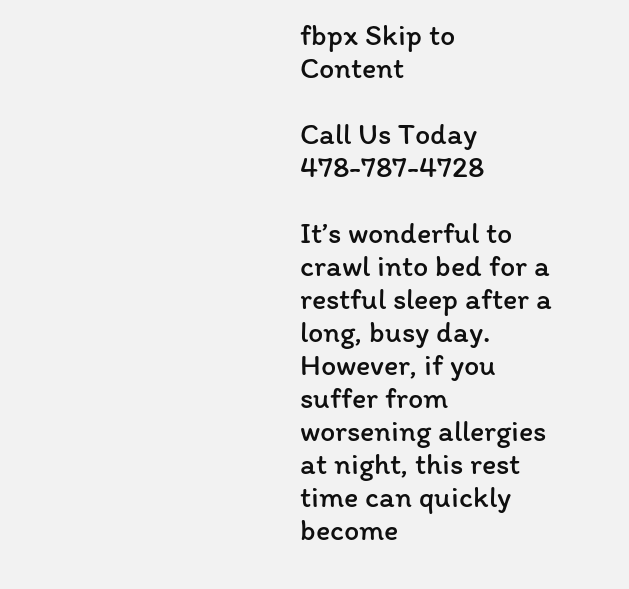fbpx Skip to Content

Call Us Today 478-787-4728

It’s wonderful to crawl into bed for a restful sleep after a long, busy day. However, if you suffer from worsening allergies at night, this rest time can quickly become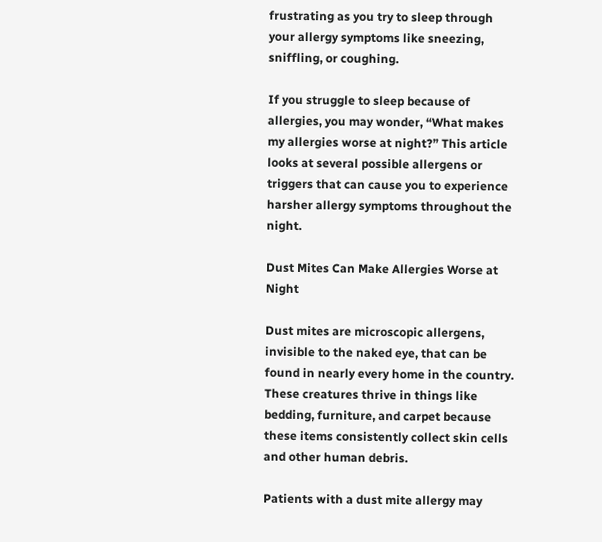frustrating as you try to sleep through your allergy symptoms like sneezing, sniffling, or coughing.

If you struggle to sleep because of allergies, you may wonder, “What makes my allergies worse at night?” This article looks at several possible allergens or triggers that can cause you to experience harsher allergy symptoms throughout the night.

Dust Mites Can Make Allergies Worse at Night

Dust mites are microscopic allergens, invisible to the naked eye, that can be found in nearly every home in the country. These creatures thrive in things like bedding, furniture, and carpet because these items consistently collect skin cells and other human debris.

Patients with a dust mite allergy may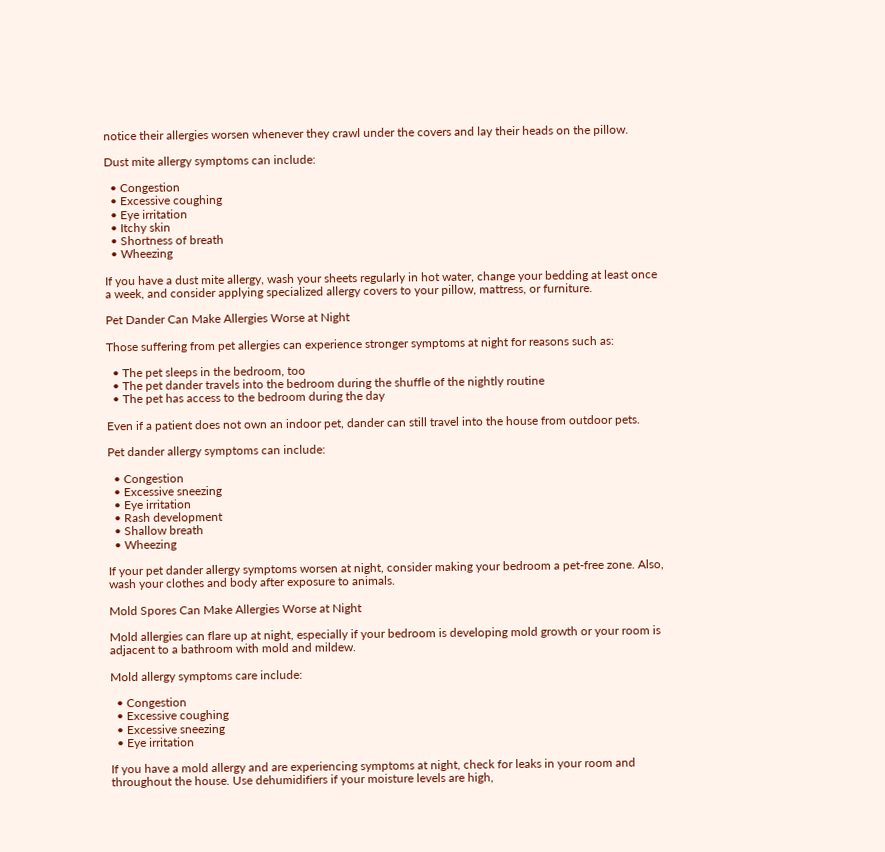notice their allergies worsen whenever they crawl under the covers and lay their heads on the pillow.

Dust mite allergy symptoms can include:

  • Congestion
  • Excessive coughing
  • Eye irritation
  • Itchy skin
  • Shortness of breath
  • Wheezing

If you have a dust mite allergy, wash your sheets regularly in hot water, change your bedding at least once a week, and consider applying specialized allergy covers to your pillow, mattress, or furniture.

Pet Dander Can Make Allergies Worse at Night

Those suffering from pet allergies can experience stronger symptoms at night for reasons such as:

  • The pet sleeps in the bedroom, too
  • The pet dander travels into the bedroom during the shuffle of the nightly routine
  • The pet has access to the bedroom during the day

Even if a patient does not own an indoor pet, dander can still travel into the house from outdoor pets.

Pet dander allergy symptoms can include:

  • Congestion
  • Excessive sneezing
  • Eye irritation
  • Rash development
  • Shallow breath
  • Wheezing

If your pet dander allergy symptoms worsen at night, consider making your bedroom a pet-free zone. Also, wash your clothes and body after exposure to animals.

Mold Spores Can Make Allergies Worse at Night

Mold allergies can flare up at night, especially if your bedroom is developing mold growth or your room is adjacent to a bathroom with mold and mildew.

Mold allergy symptoms care include:

  • Congestion
  • Excessive coughing
  • Excessive sneezing
  • Eye irritation

If you have a mold allergy and are experiencing symptoms at night, check for leaks in your room and throughout the house. Use dehumidifiers if your moisture levels are high,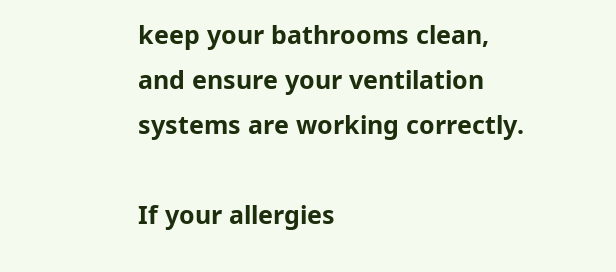keep your bathrooms clean, and ensure your ventilation systems are working correctly.

If your allergies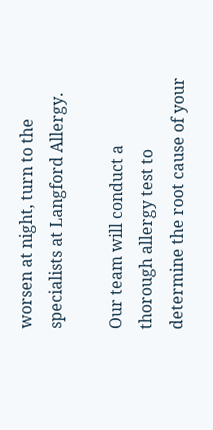worsen at night, turn to the specialists at Langford Allergy.

Our team will conduct a thorough allergy test to determine the root cause of your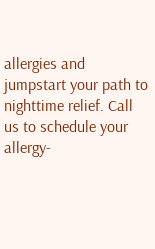allergies and jumpstart your path to nighttime relief. Call us to schedule your allergy-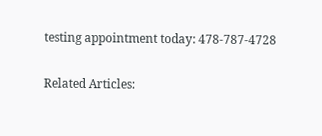testing appointment today: 478-787-4728

Related Articles: